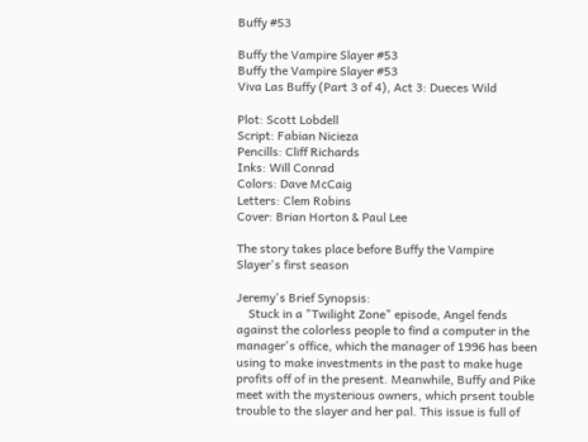Buffy #53

Buffy the Vampire Slayer #53
Buffy the Vampire Slayer #53
Viva Las Buffy (Part 3 of 4), Act 3: Dueces Wild

Plot: Scott Lobdell
Script: Fabian Nicieza
Pencills: Cliff Richards
Inks: Will Conrad
Colors: Dave McCaig
Letters: Clem Robins
Cover: Brian Horton & Paul Lee

The story takes place before Buffy the Vampire Slayer's first season

Jeremy's Brief Synopsis:
    Stuck in a "Twilight Zone" episode, Angel fends against the colorless people to find a computer in the manager's office, which the manager of 1996 has been using to make investments in the past to make huge profits off of in the present. Meanwhile, Buffy and Pike meet with the mysterious owners, which prsent touble trouble to the slayer and her pal. This issue is full of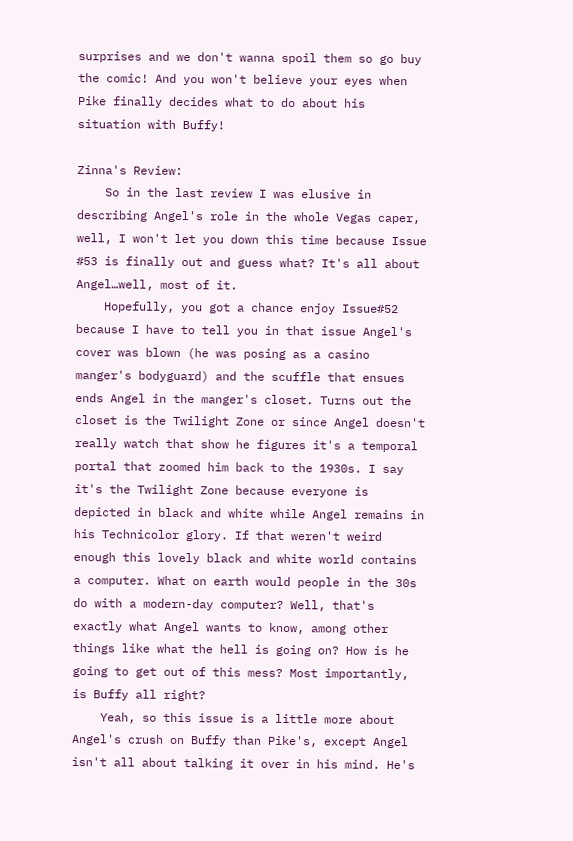surprises and we don't wanna spoil them so go buy the comic! And you won't believe your eyes when Pike finally decides what to do about his situation with Buffy!

Zinna's Review:
    So in the last review I was elusive in describing Angel's role in the whole Vegas caper, well, I won't let you down this time because Issue #53 is finally out and guess what? It's all about Angel…well, most of it.
    Hopefully, you got a chance enjoy Issue#52 because I have to tell you in that issue Angel's cover was blown (he was posing as a casino manger's bodyguard) and the scuffle that ensues ends Angel in the manger's closet. Turns out the closet is the Twilight Zone or since Angel doesn't really watch that show he figures it's a temporal portal that zoomed him back to the 1930s. I say it's the Twilight Zone because everyone is depicted in black and white while Angel remains in his Technicolor glory. If that weren't weird enough this lovely black and white world contains a computer. What on earth would people in the 30s do with a modern-day computer? Well, that's exactly what Angel wants to know, among other things like what the hell is going on? How is he going to get out of this mess? Most importantly, is Buffy all right?
    Yeah, so this issue is a little more about Angel's crush on Buffy than Pike's, except Angel isn't all about talking it over in his mind. He's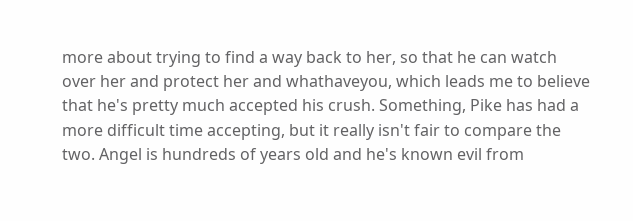more about trying to find a way back to her, so that he can watch over her and protect her and whathaveyou, which leads me to believe that he's pretty much accepted his crush. Something, Pike has had a more difficult time accepting, but it really isn't fair to compare the two. Angel is hundreds of years old and he's known evil from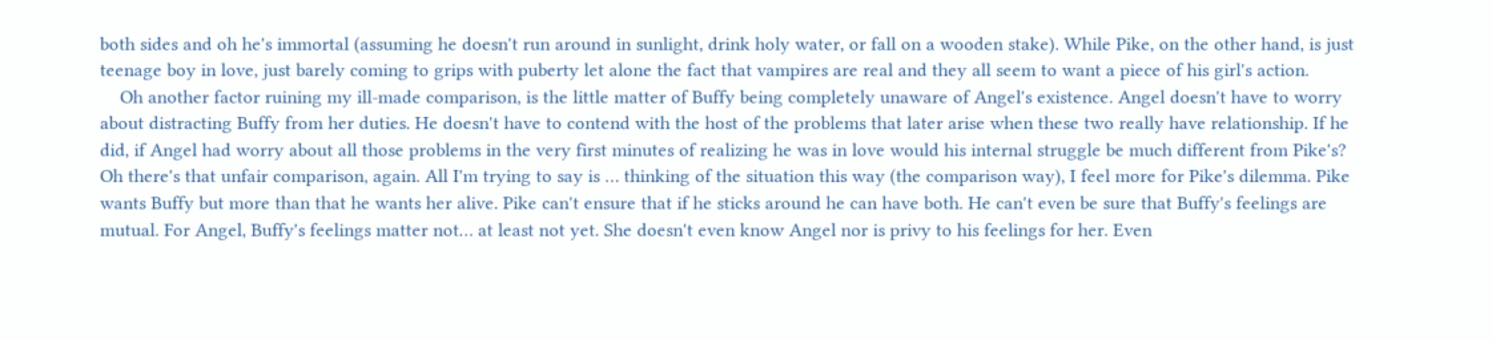both sides and oh he's immortal (assuming he doesn't run around in sunlight, drink holy water, or fall on a wooden stake). While Pike, on the other hand, is just teenage boy in love, just barely coming to grips with puberty let alone the fact that vampires are real and they all seem to want a piece of his girl's action.
    Oh another factor ruining my ill-made comparison, is the little matter of Buffy being completely unaware of Angel's existence. Angel doesn't have to worry about distracting Buffy from her duties. He doesn't have to contend with the host of the problems that later arise when these two really have relationship. If he did, if Angel had worry about all those problems in the very first minutes of realizing he was in love would his internal struggle be much different from Pike's? Oh there's that unfair comparison, again. All I'm trying to say is … thinking of the situation this way (the comparison way), I feel more for Pike's dilemma. Pike wants Buffy but more than that he wants her alive. Pike can't ensure that if he sticks around he can have both. He can't even be sure that Buffy's feelings are mutual. For Angel, Buffy's feelings matter not… at least not yet. She doesn't even know Angel nor is privy to his feelings for her. Even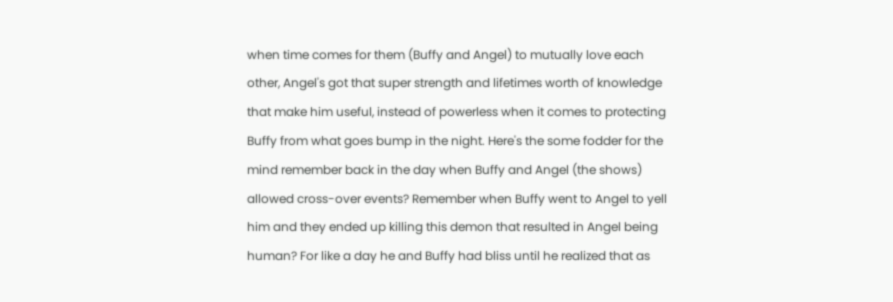when time comes for them (Buffy and Angel) to mutually love each other, Angel's got that super strength and lifetimes worth of knowledge that make him useful, instead of powerless when it comes to protecting Buffy from what goes bump in the night. Here's the some fodder for the mind remember back in the day when Buffy and Angel (the shows) allowed cross-over events? Remember when Buffy went to Angel to yell him and they ended up killing this demon that resulted in Angel being human? For like a day he and Buffy had bliss until he realized that as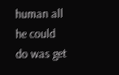human all he could do was get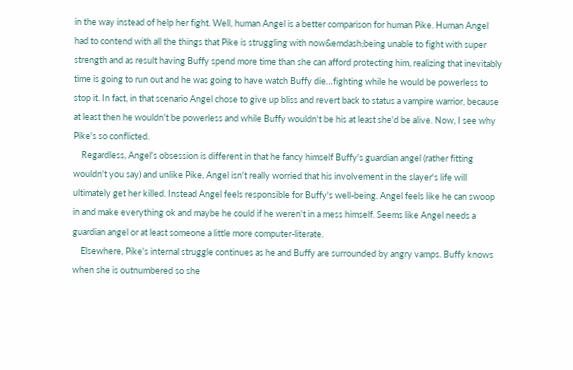in the way instead of help her fight. Well, human Angel is a better comparison for human Pike. Human Angel had to contend with all the things that Pike is struggling with now&emdash;being unable to fight with super strength and as result having Buffy spend more time than she can afford protecting him, realizing that inevitably time is going to run out and he was going to have watch Buffy die…fighting while he would be powerless to stop it. In fact, in that scenario Angel chose to give up bliss and revert back to status a vampire warrior, because at least then he wouldn't be powerless and while Buffy wouldn't be his at least she'd be alive. Now, I see why Pike's so conflicted.
    Regardless, Angel's obsession is different in that he fancy himself Buffy's guardian angel (rather fitting wouldn't you say) and unlike Pike, Angel isn't really worried that his involvement in the slayer's life will ultimately get her killed. Instead Angel feels responsible for Buffy's well-being. Angel feels like he can swoop in and make everything ok and maybe he could if he weren't in a mess himself. Seems like Angel needs a guardian angel or at least someone a little more computer-literate.
    Elsewhere, Pike's internal struggle continues as he and Buffy are surrounded by angry vamps. Buffy knows when she is outnumbered so she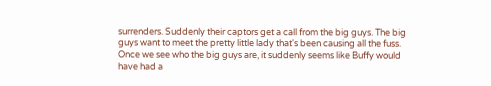surrenders. Suddenly their captors get a call from the big guys. The big guys want to meet the pretty little lady that's been causing all the fuss. Once we see who the big guys are, it suddenly seems like Buffy would have had a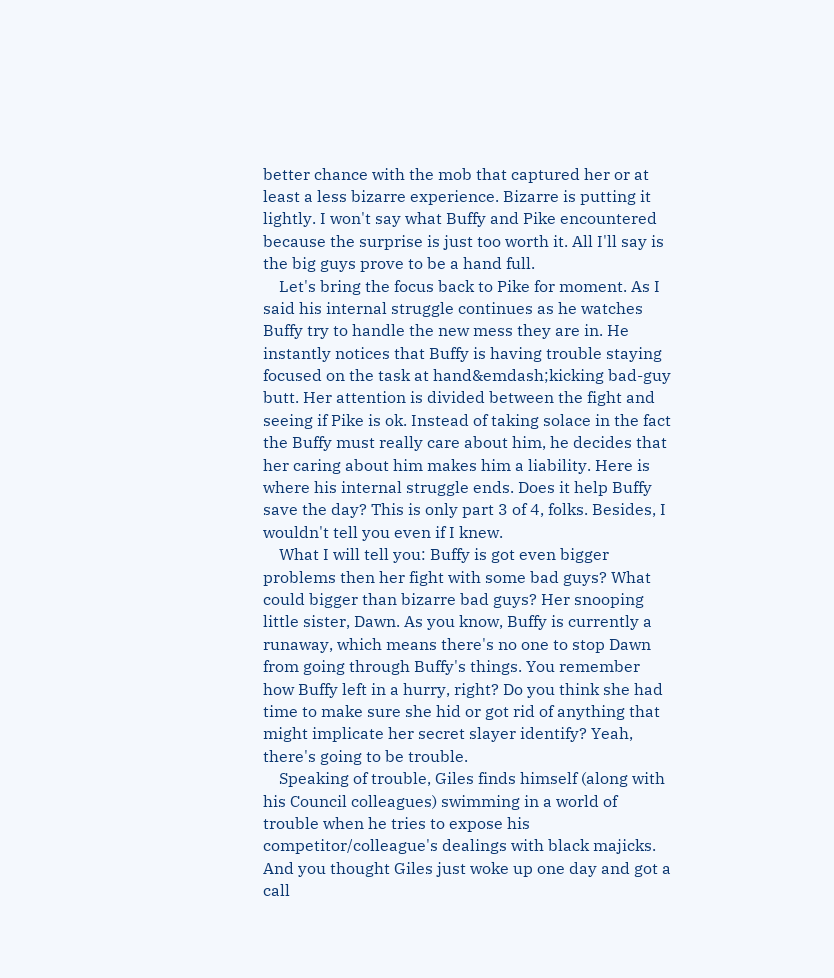better chance with the mob that captured her or at least a less bizarre experience. Bizarre is putting it lightly. I won't say what Buffy and Pike encountered because the surprise is just too worth it. All I'll say is the big guys prove to be a hand full.
    Let's bring the focus back to Pike for moment. As I said his internal struggle continues as he watches Buffy try to handle the new mess they are in. He instantly notices that Buffy is having trouble staying focused on the task at hand&emdash;kicking bad-guy butt. Her attention is divided between the fight and seeing if Pike is ok. Instead of taking solace in the fact the Buffy must really care about him, he decides that her caring about him makes him a liability. Here is where his internal struggle ends. Does it help Buffy save the day? This is only part 3 of 4, folks. Besides, I wouldn't tell you even if I knew.
    What I will tell you: Buffy is got even bigger problems then her fight with some bad guys? What could bigger than bizarre bad guys? Her snooping little sister, Dawn. As you know, Buffy is currently a runaway, which means there's no one to stop Dawn from going through Buffy's things. You remember how Buffy left in a hurry, right? Do you think she had time to make sure she hid or got rid of anything that might implicate her secret slayer identify? Yeah, there's going to be trouble.
    Speaking of trouble, Giles finds himself (along with his Council colleagues) swimming in a world of trouble when he tries to expose his competitor/colleague's dealings with black majicks. And you thought Giles just woke up one day and got a call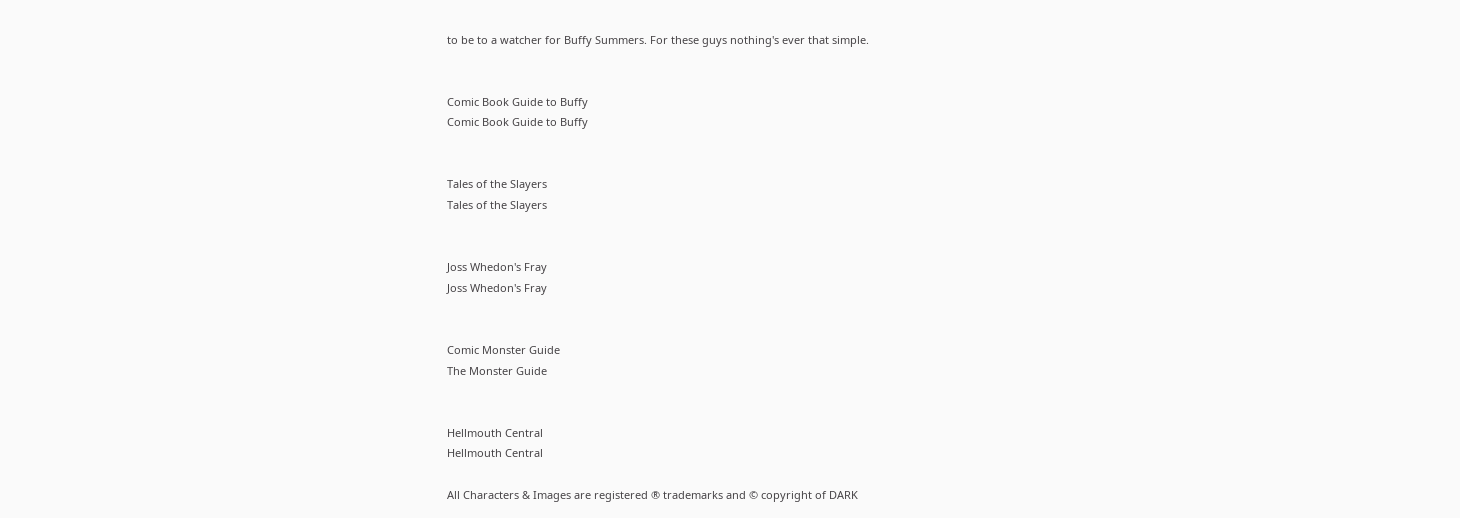to be to a watcher for Buffy Summers. For these guys nothing's ever that simple.


Comic Book Guide to Buffy
Comic Book Guide to Buffy


Tales of the Slayers
Tales of the Slayers


Joss Whedon's Fray
Joss Whedon's Fray


Comic Monster Guide
The Monster Guide


Hellmouth Central
Hellmouth Central

All Characters & Images are registered ® trademarks and © copyright of DARK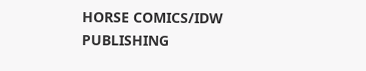HORSE COMICS/IDW PUBLISHING